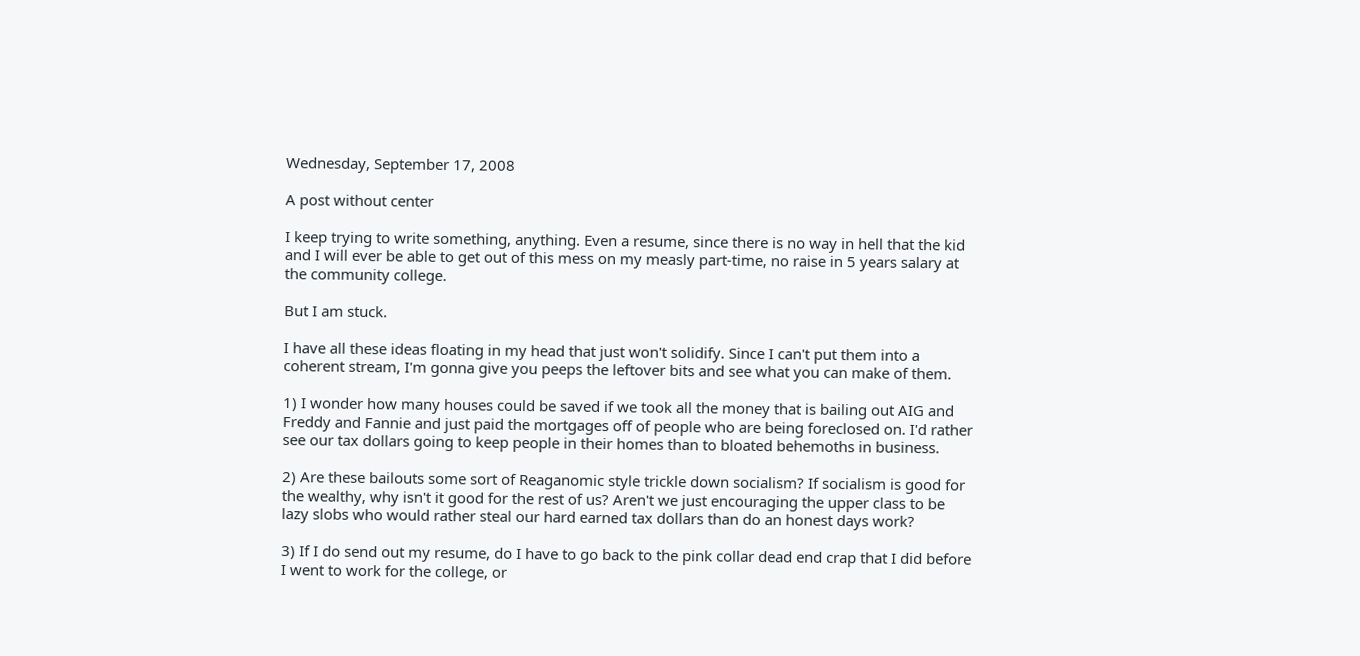Wednesday, September 17, 2008

A post without center

I keep trying to write something, anything. Even a resume, since there is no way in hell that the kid and I will ever be able to get out of this mess on my measly part-time, no raise in 5 years salary at the community college.

But I am stuck.

I have all these ideas floating in my head that just won't solidify. Since I can't put them into a coherent stream, I'm gonna give you peeps the leftover bits and see what you can make of them.

1) I wonder how many houses could be saved if we took all the money that is bailing out AIG and Freddy and Fannie and just paid the mortgages off of people who are being foreclosed on. I'd rather see our tax dollars going to keep people in their homes than to bloated behemoths in business.

2) Are these bailouts some sort of Reaganomic style trickle down socialism? If socialism is good for the wealthy, why isn't it good for the rest of us? Aren't we just encouraging the upper class to be lazy slobs who would rather steal our hard earned tax dollars than do an honest days work?

3) If I do send out my resume, do I have to go back to the pink collar dead end crap that I did before I went to work for the college, or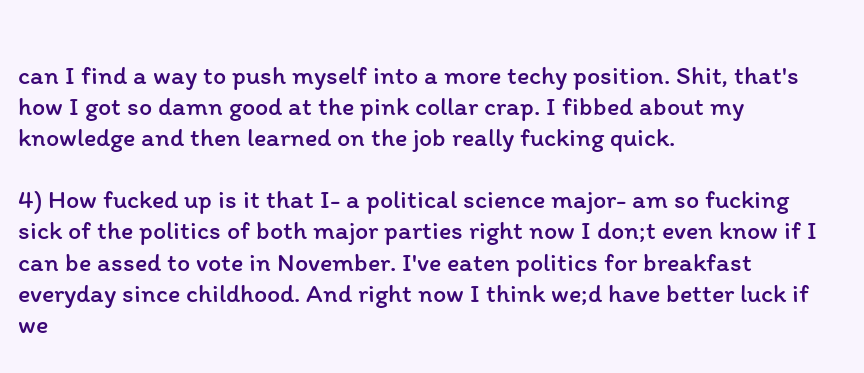can I find a way to push myself into a more techy position. Shit, that's how I got so damn good at the pink collar crap. I fibbed about my knowledge and then learned on the job really fucking quick.

4) How fucked up is it that I- a political science major- am so fucking sick of the politics of both major parties right now I don;t even know if I can be assed to vote in November. I've eaten politics for breakfast everyday since childhood. And right now I think we;d have better luck if we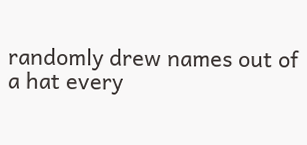randomly drew names out of a hat every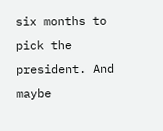six months to pick the president. And maybe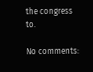the congress to.

No comments: